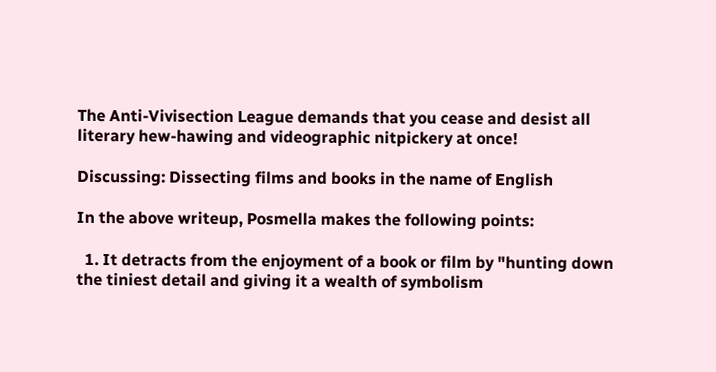The Anti-Vivisection League demands that you cease and desist all literary hew-hawing and videographic nitpickery at once!

Discussing: Dissecting films and books in the name of English

In the above writeup, Posmella makes the following points:

  1. It detracts from the enjoyment of a book or film by "hunting down the tiniest detail and giving it a wealth of symbolism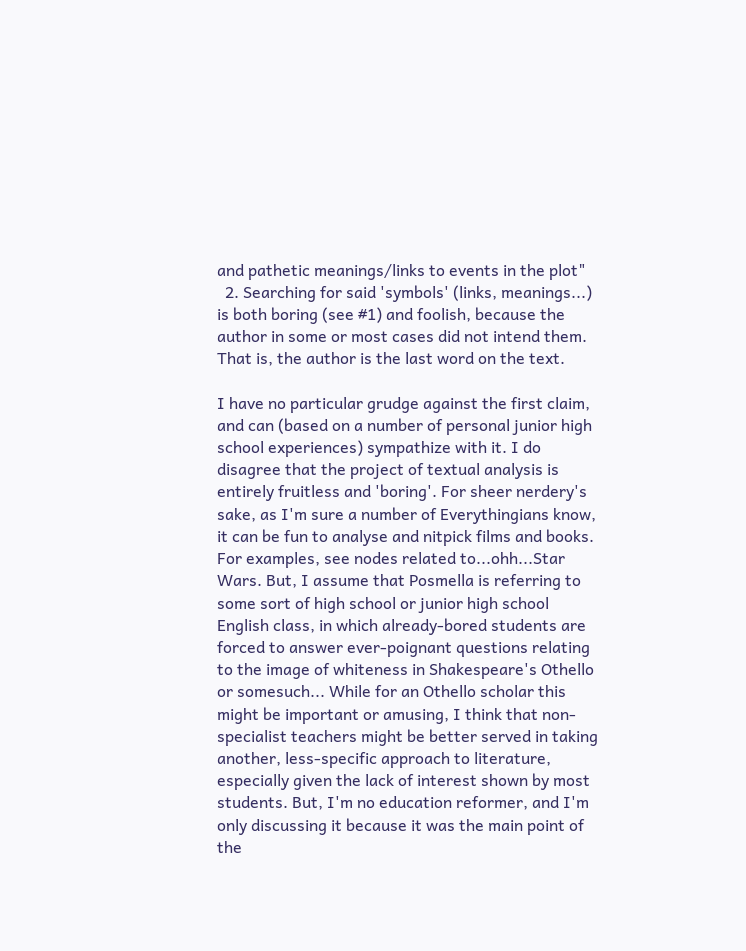and pathetic meanings/links to events in the plot"
  2. Searching for said 'symbols' (links, meanings...) is both boring (see #1) and foolish, because the author in some or most cases did not intend them. That is, the author is the last word on the text.

I have no particular grudge against the first claim, and can (based on a number of personal junior high school experiences) sympathize with it. I do disagree that the project of textual analysis is entirely fruitless and 'boring'. For sheer nerdery's sake, as I'm sure a number of Everythingians know, it can be fun to analyse and nitpick films and books. For examples, see nodes related to...ohh...Star Wars. But, I assume that Posmella is referring to some sort of high school or junior high school English class, in which already-bored students are forced to answer ever-poignant questions relating to the image of whiteness in Shakespeare's Othello or somesuch... While for an Othello scholar this might be important or amusing, I think that non-specialist teachers might be better served in taking another, less-specific approach to literature, especially given the lack of interest shown by most students. But, I'm no education reformer, and I'm only discussing it because it was the main point of the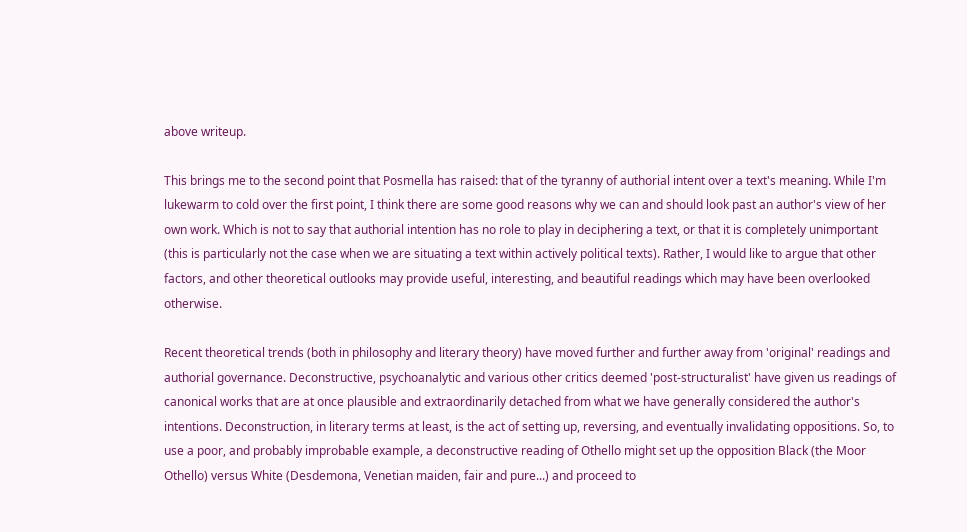above writeup.

This brings me to the second point that Posmella has raised: that of the tyranny of authorial intent over a text's meaning. While I'm lukewarm to cold over the first point, I think there are some good reasons why we can and should look past an author's view of her own work. Which is not to say that authorial intention has no role to play in deciphering a text, or that it is completely unimportant (this is particularly not the case when we are situating a text within actively political texts). Rather, I would like to argue that other factors, and other theoretical outlooks may provide useful, interesting, and beautiful readings which may have been overlooked otherwise.

Recent theoretical trends (both in philosophy and literary theory) have moved further and further away from 'original' readings and authorial governance. Deconstructive, psychoanalytic and various other critics deemed 'post-structuralist' have given us readings of canonical works that are at once plausible and extraordinarily detached from what we have generally considered the author's intentions. Deconstruction, in literary terms at least, is the act of setting up, reversing, and eventually invalidating oppositions. So, to use a poor, and probably improbable example, a deconstructive reading of Othello might set up the opposition Black (the Moor Othello) versus White (Desdemona, Venetian maiden, fair and pure...) and proceed to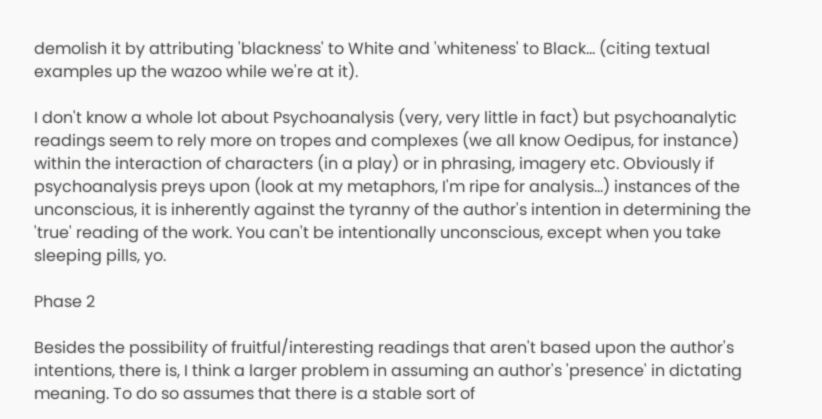demolish it by attributing 'blackness' to White and 'whiteness' to Black... (citing textual examples up the wazoo while we're at it).

I don't know a whole lot about Psychoanalysis (very, very little in fact) but psychoanalytic readings seem to rely more on tropes and complexes (we all know Oedipus, for instance) within the interaction of characters (in a play) or in phrasing, imagery etc. Obviously if psychoanalysis preys upon (look at my metaphors, I'm ripe for analysis...) instances of the unconscious, it is inherently against the tyranny of the author's intention in determining the 'true' reading of the work. You can't be intentionally unconscious, except when you take sleeping pills, yo.

Phase 2

Besides the possibility of fruitful/interesting readings that aren't based upon the author's intentions, there is, I think a larger problem in assuming an author's 'presence' in dictating meaning. To do so assumes that there is a stable sort of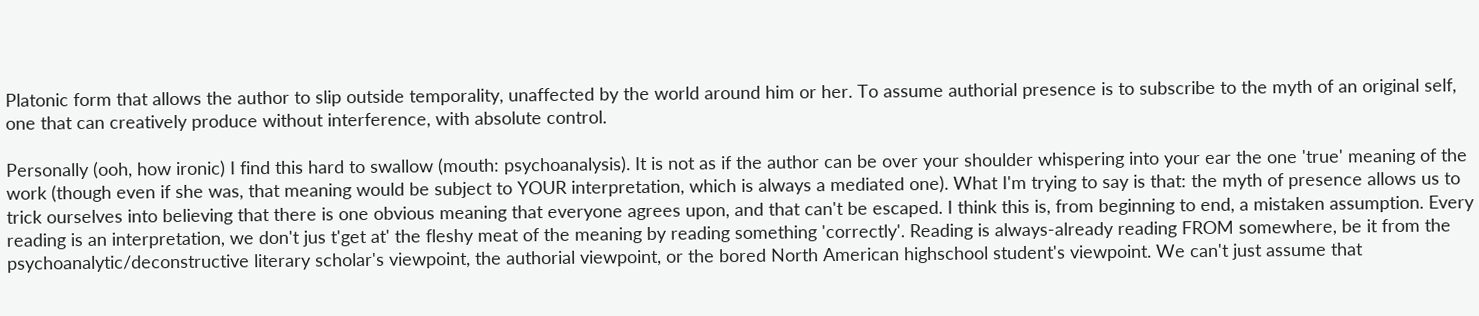Platonic form that allows the author to slip outside temporality, unaffected by the world around him or her. To assume authorial presence is to subscribe to the myth of an original self, one that can creatively produce without interference, with absolute control.

Personally (ooh, how ironic) I find this hard to swallow (mouth: psychoanalysis). It is not as if the author can be over your shoulder whispering into your ear the one 'true' meaning of the work (though even if she was, that meaning would be subject to YOUR interpretation, which is always a mediated one). What I'm trying to say is that: the myth of presence allows us to trick ourselves into believing that there is one obvious meaning that everyone agrees upon, and that can't be escaped. I think this is, from beginning to end, a mistaken assumption. Every reading is an interpretation, we don't jus t'get at' the fleshy meat of the meaning by reading something 'correctly'. Reading is always-already reading FROM somewhere, be it from the psychoanalytic/deconstructive literary scholar's viewpoint, the authorial viewpoint, or the bored North American highschool student's viewpoint. We can't just assume that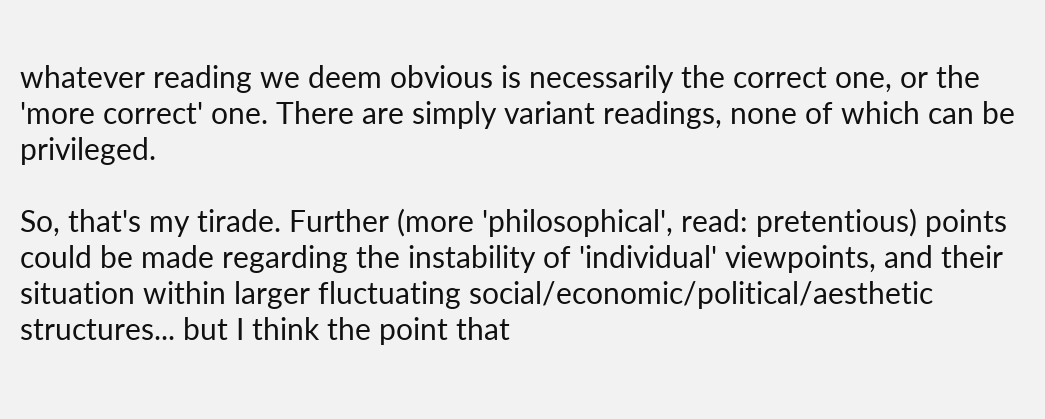whatever reading we deem obvious is necessarily the correct one, or the 'more correct' one. There are simply variant readings, none of which can be privileged.

So, that's my tirade. Further (more 'philosophical', read: pretentious) points could be made regarding the instability of 'individual' viewpoints, and their situation within larger fluctuating social/economic/political/aesthetic structures... but I think the point that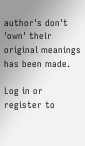author's don't 'own' their original meanings has been made.

Log in or register to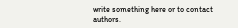write something here or to contact authors.